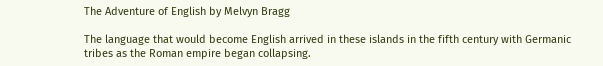The Adventure of English by Melvyn Bragg

The language that would become English arrived in these islands in the fifth century with Germanic tribes as the Roman empire began collapsing.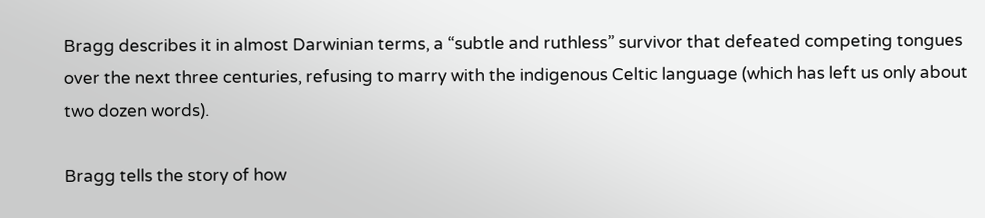Bragg describes it in almost Darwinian terms, a “subtle and ruthless” survivor that defeated competing tongues over the next three centuries, refusing to marry with the indigenous Celtic language (which has left us only about two dozen words).

Bragg tells the story of how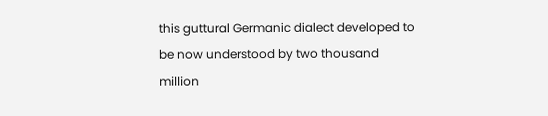this guttural Germanic dialect developed to be now understood by two thousand million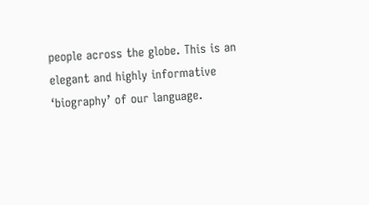people across the globe. This is an elegant and highly informative ‘biography’ of our language.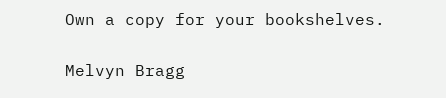Own a copy for your bookshelves.

Melvyn Bragg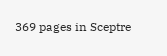369 pages in Sceptre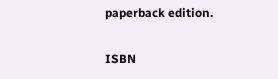paperback edition.

ISBN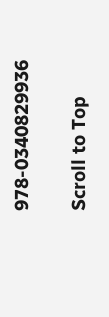978-0340829936

Scroll to Top